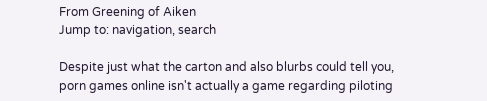From Greening of Aiken
Jump to: navigation, search

Despite just what the carton and also blurbs could tell you, porn games online isn't actually a game regarding piloting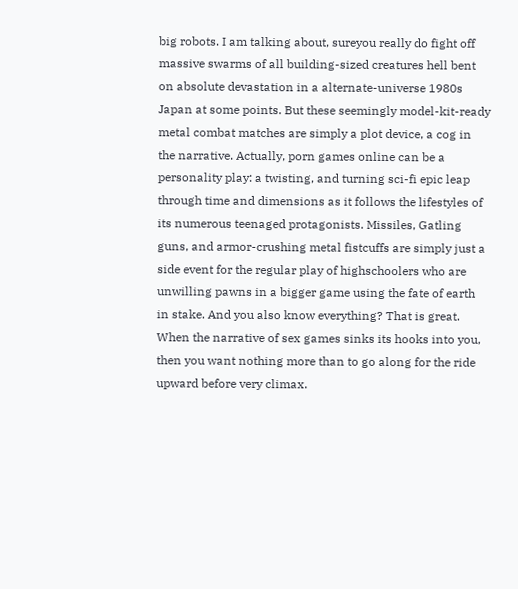big robots. I am talking about, sureyou really do fight off massive swarms of all building-sized creatures hell bent on absolute devastation in a alternate-universe 1980s Japan at some points. But these seemingly model-kit-ready metal combat matches are simply a plot device, a cog in the narrative. Actually, porn games online can be a personality play: a twisting, and turning sci-fi epic leap through time and dimensions as it follows the lifestyles of its numerous teenaged protagonists. Missiles, Gatling guns, and armor-crushing metal fistcuffs are simply just a side event for the regular play of highschoolers who are unwilling pawns in a bigger game using the fate of earth in stake. And you also know everything? That is great. When the narrative of sex games sinks its hooks into you, then you want nothing more than to go along for the ride upward before very climax.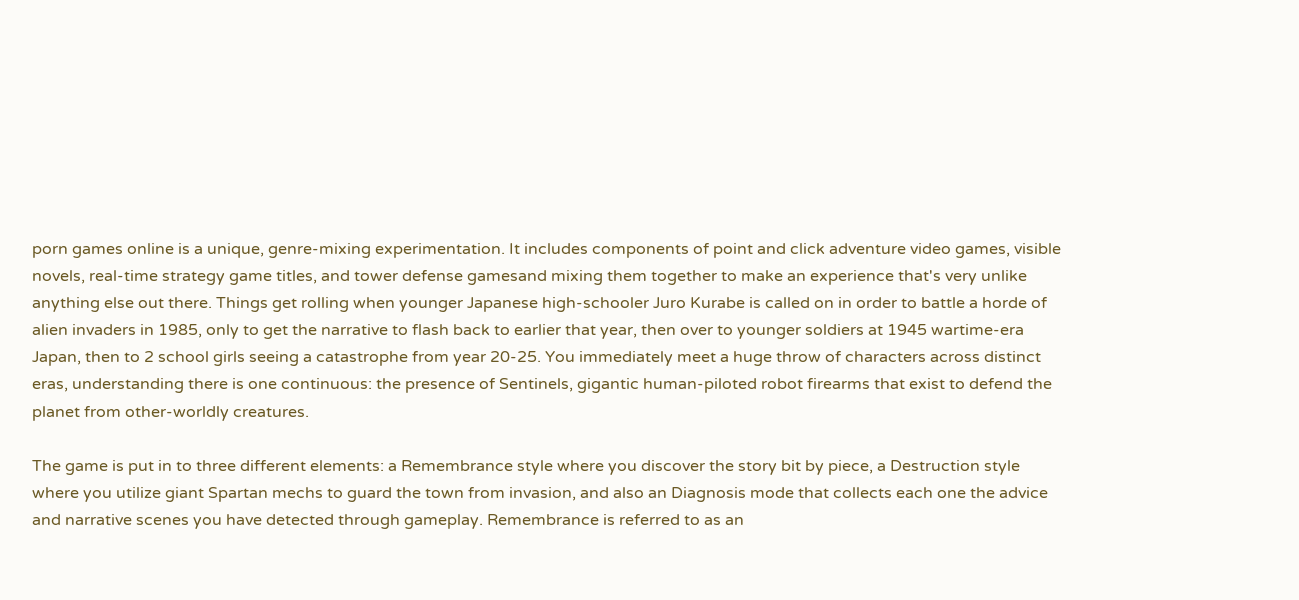porn games online is a unique, genre-mixing experimentation. It includes components of point and click adventure video games, visible novels, real-time strategy game titles, and tower defense gamesand mixing them together to make an experience that's very unlike anything else out there. Things get rolling when younger Japanese high-schooler Juro Kurabe is called on in order to battle a horde of alien invaders in 1985, only to get the narrative to flash back to earlier that year, then over to younger soldiers at 1945 wartime-era Japan, then to 2 school girls seeing a catastrophe from year 20-25. You immediately meet a huge throw of characters across distinct eras, understanding there is one continuous: the presence of Sentinels, gigantic human-piloted robot firearms that exist to defend the planet from other-worldly creatures.

The game is put in to three different elements: a Remembrance style where you discover the story bit by piece, a Destruction style where you utilize giant Spartan mechs to guard the town from invasion, and also an Diagnosis mode that collects each one the advice and narrative scenes you have detected through gameplay. Remembrance is referred to as an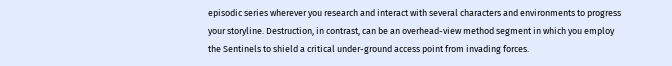episodic series wherever you research and interact with several characters and environments to progress your storyline. Destruction, in contrast, can be an overhead-view method segment in which you employ the Sentinels to shield a critical under-ground access point from invading forces.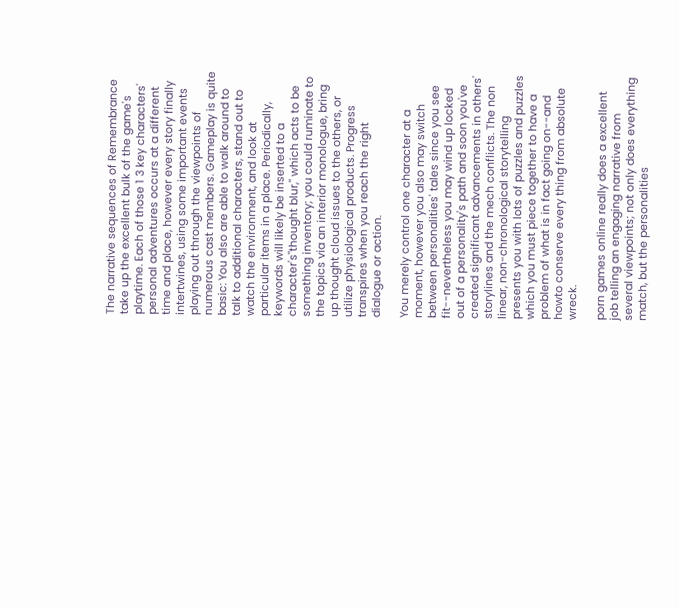The narrative sequences of Remembrance take up the excellent bulk of the game's playtime. Each of those 1 3 key characters' personal adventures occurs at a different time and place, however every story finally intertwines, using some important events playing out through the viewpoints of numerous cast members. Gameplay is quite basic: You also are able to walk around to talk to additional characters, stand out to watch the environment, and look at particular items in a place. Periodically, keywords will likely be inserted to a character's"thought blur," which acts to be something inventory; you could ruminate to the topics via an interior monologue, bring up thought cloud issues to the others, or utilize physiological products. Progress transpires when you reach the right dialogue or action.

You merely control one character at a moment, however you also may switch between personalities' tales since you see fit--nevertheless you may wind up locked out of a personality's path and soon you've created significant advancements in others' storylines and the mech conflicts. The non linear, non-chronological storytelling presents you with lots of puzzles and puzzles which you must piece together to have a problem of what is in fact going on--and howto conserve every thing from absolute wreck.

porn games online really does a excellent job telling an engaging narrative from several viewpoints; not only does everything match, but the personalities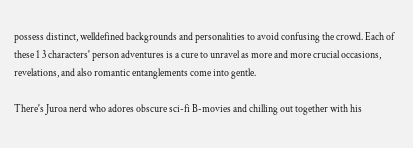possess distinct, welldefined backgrounds and personalities to avoid confusing the crowd. Each of these 1 3 characters' person adventures is a cure to unravel as more and more crucial occasions, revelations, and also romantic entanglements come into gentle.

There's Juroa nerd who adores obscure sci-fi B-movies and chilling out together with his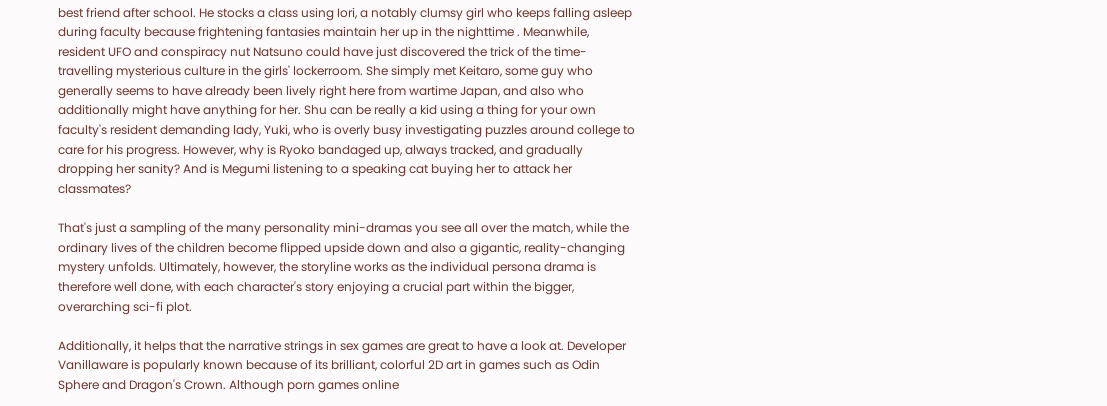best friend after school. He stocks a class using Iori, a notably clumsy girl who keeps falling asleep during faculty because frightening fantasies maintain her up in the nighttime . Meanwhile, resident UFO and conspiracy nut Natsuno could have just discovered the trick of the time-travelling mysterious culture in the girls' lockerroom. She simply met Keitaro, some guy who generally seems to have already been lively right here from wartime Japan, and also who additionally might have anything for her. Shu can be really a kid using a thing for your own faculty's resident demanding lady, Yuki, who is overly busy investigating puzzles around college to care for his progress. However, why is Ryoko bandaged up, always tracked, and gradually dropping her sanity? And is Megumi listening to a speaking cat buying her to attack her classmates?

That's just a sampling of the many personality mini-dramas you see all over the match, while the ordinary lives of the children become flipped upside down and also a gigantic, reality-changing mystery unfolds. Ultimately, however, the storyline works as the individual persona drama is therefore well done, with each character's story enjoying a crucial part within the bigger, overarching sci-fi plot.

Additionally, it helps that the narrative strings in sex games are great to have a look at. Developer Vanillaware is popularly known because of its brilliant, colorful 2D art in games such as Odin Sphere and Dragon's Crown. Although porn games online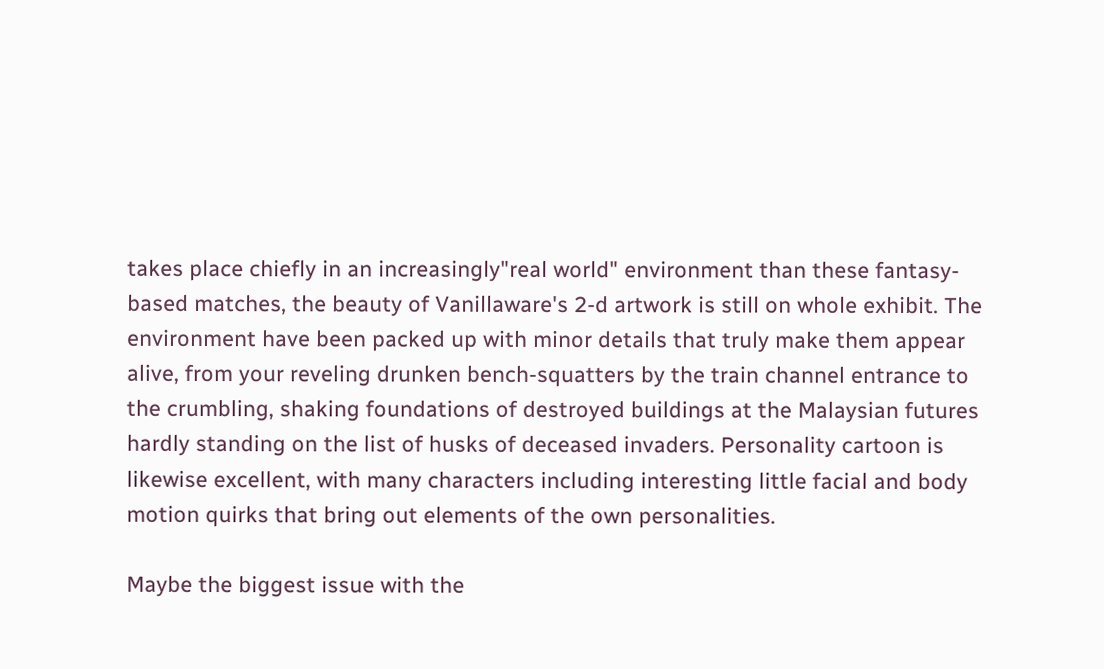takes place chiefly in an increasingly"real world" environment than these fantasy-based matches, the beauty of Vanillaware's 2-d artwork is still on whole exhibit. The environment have been packed up with minor details that truly make them appear alive, from your reveling drunken bench-squatters by the train channel entrance to the crumbling, shaking foundations of destroyed buildings at the Malaysian futures hardly standing on the list of husks of deceased invaders. Personality cartoon is likewise excellent, with many characters including interesting little facial and body motion quirks that bring out elements of the own personalities.

Maybe the biggest issue with the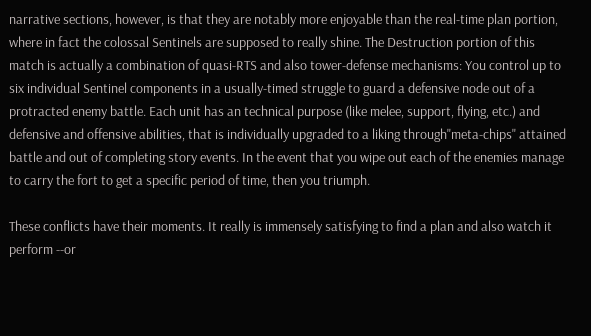narrative sections, however, is that they are notably more enjoyable than the real-time plan portion, where in fact the colossal Sentinels are supposed to really shine. The Destruction portion of this match is actually a combination of quasi-RTS and also tower-defense mechanisms: You control up to six individual Sentinel components in a usually-timed struggle to guard a defensive node out of a protracted enemy battle. Each unit has an technical purpose (like melee, support, flying, etc.) and defensive and offensive abilities, that is individually upgraded to a liking through"meta-chips" attained battle and out of completing story events. In the event that you wipe out each of the enemies manage to carry the fort to get a specific period of time, then you triumph.

These conflicts have their moments. It really is immensely satisfying to find a plan and also watch it perform --or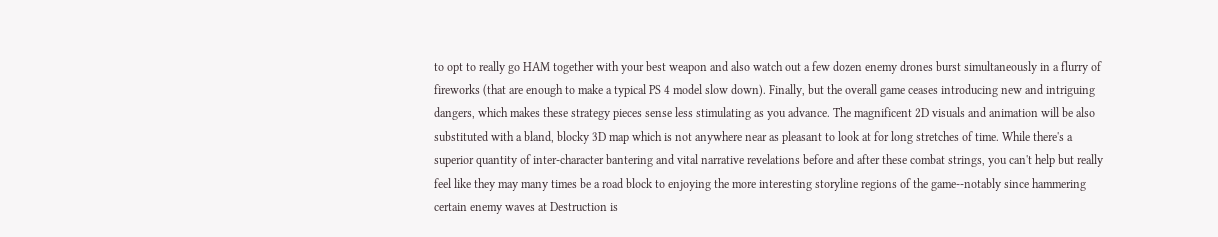to opt to really go HAM together with your best weapon and also watch out a few dozen enemy drones burst simultaneously in a flurry of fireworks (that are enough to make a typical PS 4 model slow down). Finally, but the overall game ceases introducing new and intriguing dangers, which makes these strategy pieces sense less stimulating as you advance. The magnificent 2D visuals and animation will be also substituted with a bland, blocky 3D map which is not anywhere near as pleasant to look at for long stretches of time. While there's a superior quantity of inter-character bantering and vital narrative revelations before and after these combat strings, you can't help but really feel like they may many times be a road block to enjoying the more interesting storyline regions of the game--notably since hammering certain enemy waves at Destruction is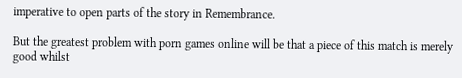imperative to open parts of the story in Remembrance.

But the greatest problem with porn games online will be that a piece of this match is merely good whilst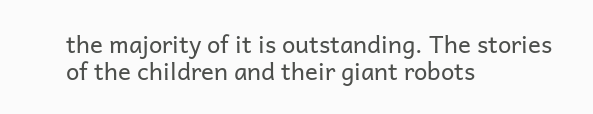the majority of it is outstanding. The stories of the children and their giant robots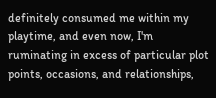definitely consumed me within my playtime, and even now, I'm ruminating in excess of particular plot points, occasions, and relationships,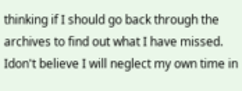thinking if I should go back through the archives to find out what I have missed. Idon't believe I will neglect my own time in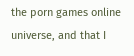the porn games online universe, and that I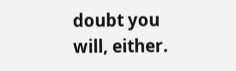doubt you will, either.